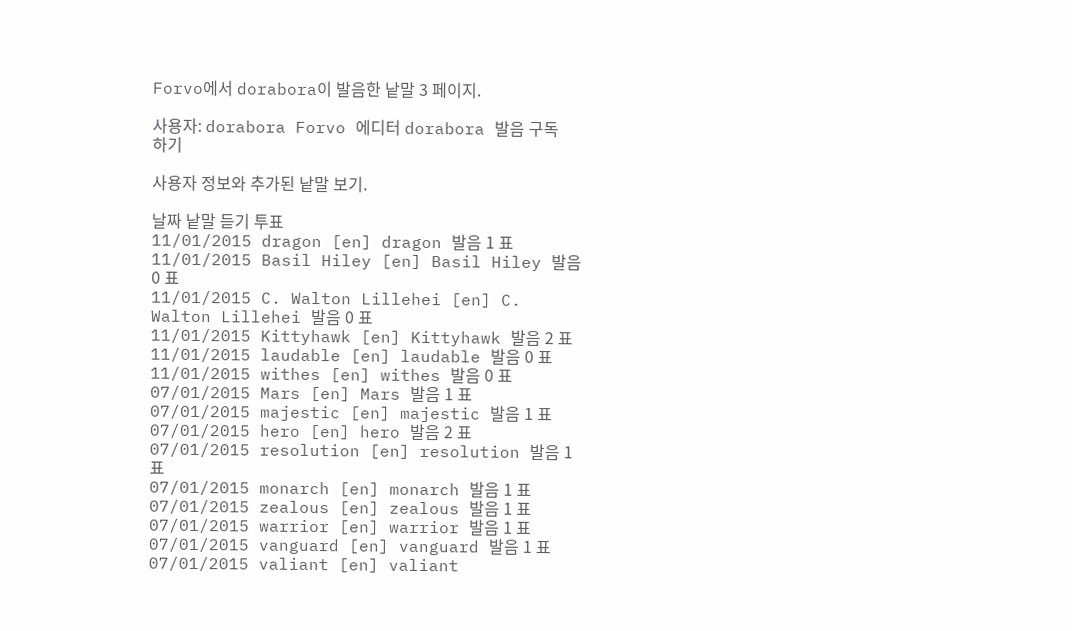Forvo에서 dorabora이 발음한 낱말 3 페이지.

사용자: dorabora Forvo 에디터 dorabora 발음 구독하기

사용자 정보와 추가된 낱말 보기.

날짜 낱말 듣기 투표
11/01/2015 dragon [en] dragon 발음 1 표
11/01/2015 Basil Hiley [en] Basil Hiley 발음 0 표
11/01/2015 C. Walton Lillehei [en] C. Walton Lillehei 발음 0 표
11/01/2015 Kittyhawk [en] Kittyhawk 발음 2 표
11/01/2015 laudable [en] laudable 발음 0 표
11/01/2015 withes [en] withes 발음 0 표
07/01/2015 Mars [en] Mars 발음 1 표
07/01/2015 majestic [en] majestic 발음 1 표
07/01/2015 hero [en] hero 발음 2 표
07/01/2015 resolution [en] resolution 발음 1 표
07/01/2015 monarch [en] monarch 발음 1 표
07/01/2015 zealous [en] zealous 발음 1 표
07/01/2015 warrior [en] warrior 발음 1 표
07/01/2015 vanguard [en] vanguard 발음 1 표
07/01/2015 valiant [en] valiant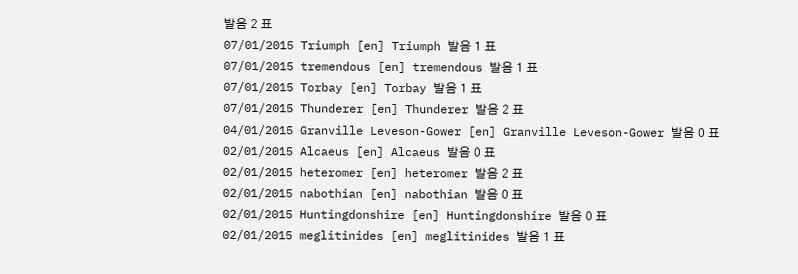발음 2 표
07/01/2015 Triumph [en] Triumph 발음 1 표
07/01/2015 tremendous [en] tremendous 발음 1 표
07/01/2015 Torbay [en] Torbay 발음 1 표
07/01/2015 Thunderer [en] Thunderer 발음 2 표
04/01/2015 Granville Leveson-Gower [en] Granville Leveson-Gower 발음 0 표
02/01/2015 Alcaeus [en] Alcaeus 발음 0 표
02/01/2015 heteromer [en] heteromer 발음 2 표
02/01/2015 nabothian [en] nabothian 발음 0 표
02/01/2015 Huntingdonshire [en] Huntingdonshire 발음 0 표
02/01/2015 meglitinides [en] meglitinides 발음 1 표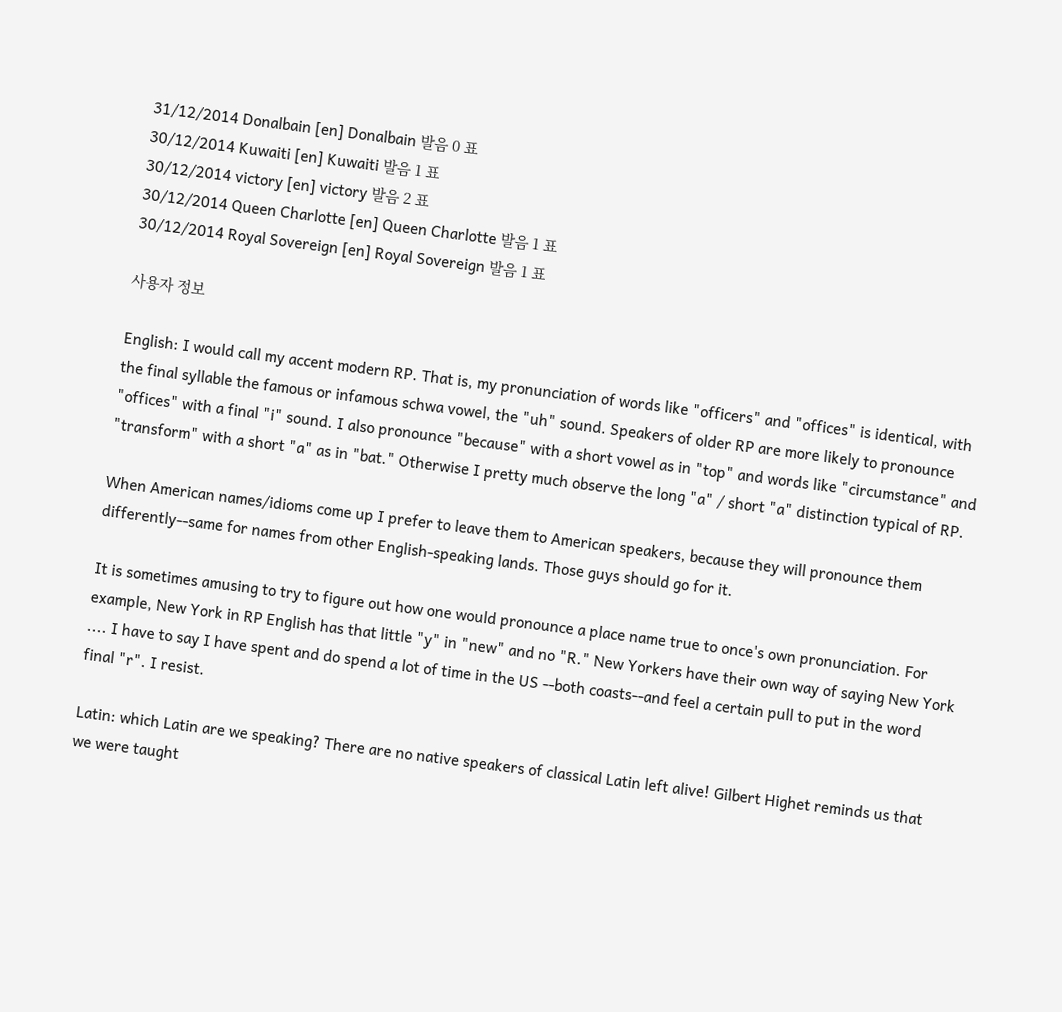31/12/2014 Donalbain [en] Donalbain 발음 0 표
30/12/2014 Kuwaiti [en] Kuwaiti 발음 1 표
30/12/2014 victory [en] victory 발음 2 표
30/12/2014 Queen Charlotte [en] Queen Charlotte 발음 1 표
30/12/2014 Royal Sovereign [en] Royal Sovereign 발음 1 표

사용자 정보

English: I would call my accent modern RP. That is, my pronunciation of words like "officers" and "offices" is identical, with the final syllable the famous or infamous schwa vowel, the "uh" sound. Speakers of older RP are more likely to pronounce
"offices" with a final "i" sound. I also pronounce "because" with a short vowel as in "top" and words like "circumstance" and "transform" with a short "a" as in "bat." Otherwise I pretty much observe the long "a" / short "a" distinction typical of RP.

When American names/idioms come up I prefer to leave them to American speakers, because they will pronounce them differently--same for names from other English-speaking lands. Those guys should go for it.

It is sometimes amusing to try to figure out how one would pronounce a place name true to once's own pronunciation. For example, New York in RP English has that little "y" in "new" and no "R." New Yorkers have their own way of saying New York .... I have to say I have spent and do spend a lot of time in the US --both coasts--and feel a certain pull to put in the word final "r". I resist.

Latin: which Latin are we speaking? There are no native speakers of classical Latin left alive! Gilbert Highet reminds us that we were taught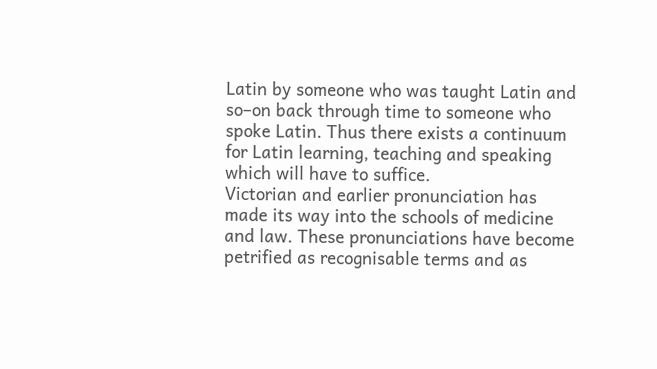Latin by someone who was taught Latin and so–on back through time to someone who spoke Latin. Thus there exists a continuum for Latin learning, teaching and speaking which will have to suffice.
Victorian and earlier pronunciation has made its way into the schools of medicine and law. These pronunciations have become petrified as recognisable terms and as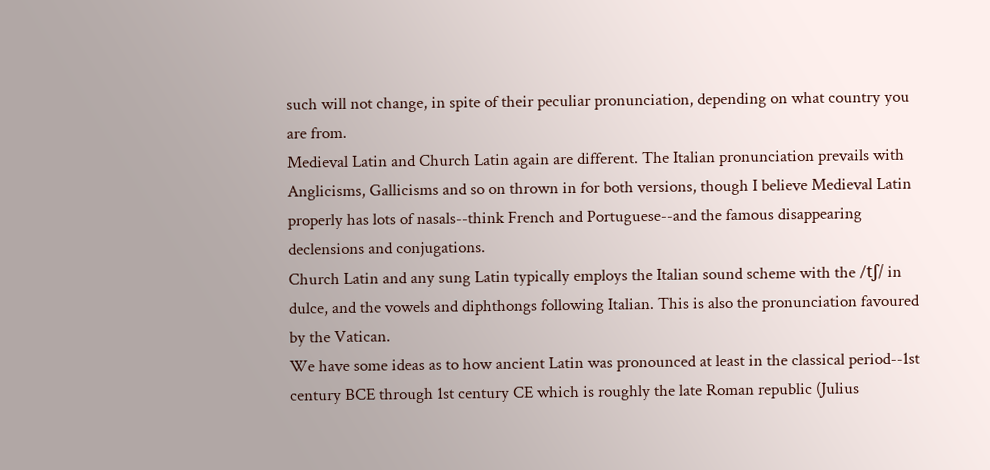such will not change, in spite of their peculiar pronunciation, depending on what country you are from.
Medieval Latin and Church Latin again are different. The Italian pronunciation prevails with Anglicisms, Gallicisms and so on thrown in for both versions, though I believe Medieval Latin properly has lots of nasals--think French and Portuguese--and the famous disappearing declensions and conjugations.
Church Latin and any sung Latin typically employs the Italian sound scheme with the /tʃ/ in dulce, and the vowels and diphthongs following Italian. This is also the pronunciation favoured by the Vatican.
We have some ideas as to how ancient Latin was pronounced at least in the classical period--1st century BCE through 1st century CE which is roughly the late Roman republic (Julius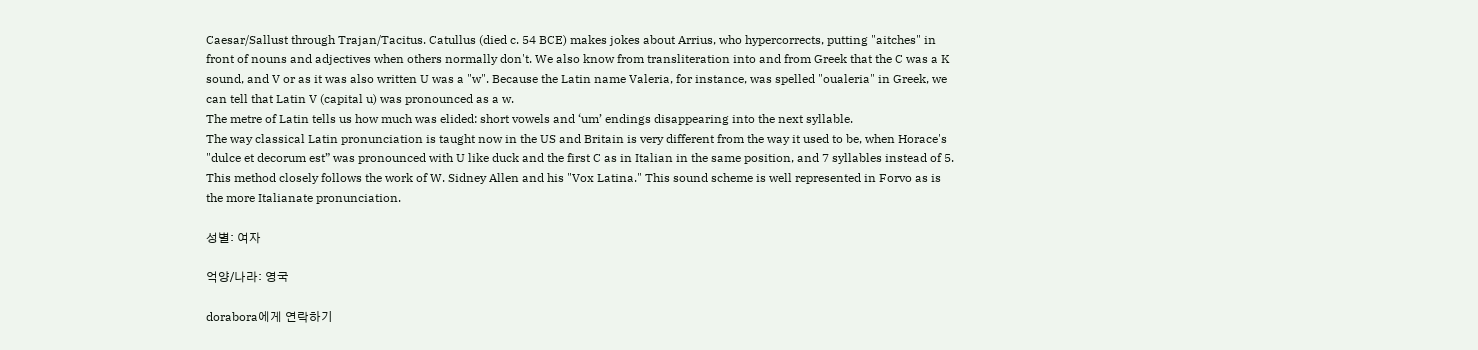Caesar/Sallust through Trajan/Tacitus. Catullus (died c. 54 BCE) makes jokes about Arrius, who hypercorrects, putting "aitches" in front of nouns and adjectives when others normally don't. We also know from transliteration into and from Greek that the C was a K sound, and V or as it was also written U was a "w". Because the Latin name Valeria, for instance, was spelled "oualeria" in Greek, we can tell that Latin V (capital u) was pronounced as a w.
The metre of Latin tells us how much was elided: short vowels and ‘um’ endings disappearing into the next syllable.
The way classical Latin pronunciation is taught now in the US and Britain is very different from the way it used to be, when Horace's "dulce et decorum est” was pronounced with U like duck and the first C as in Italian in the same position, and 7 syllables instead of 5. This method closely follows the work of W. Sidney Allen and his "Vox Latina." This sound scheme is well represented in Forvo as is the more Italianate pronunciation.

성별: 여자

억양/나라: 영국

dorabora에게 연락하기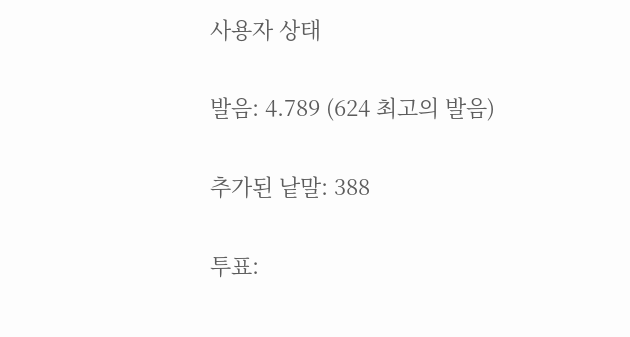사용자 상태

발음: 4.789 (624 최고의 발음)

추가된 낱말: 388

투표: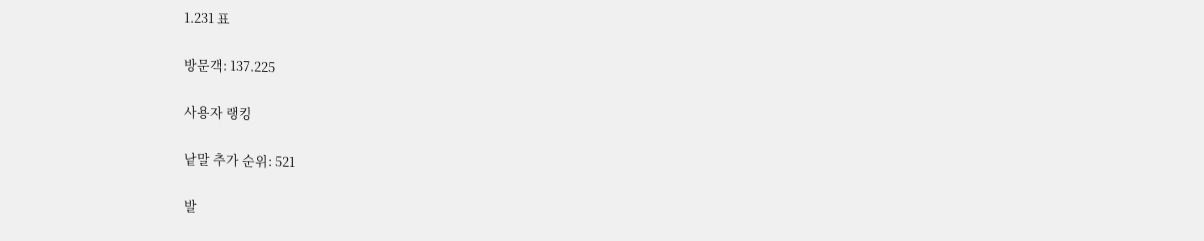1.231 표

방문객: 137.225

사용자 랭킹

낱말 추가 순위: 521

발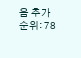음 추가 순위: 78